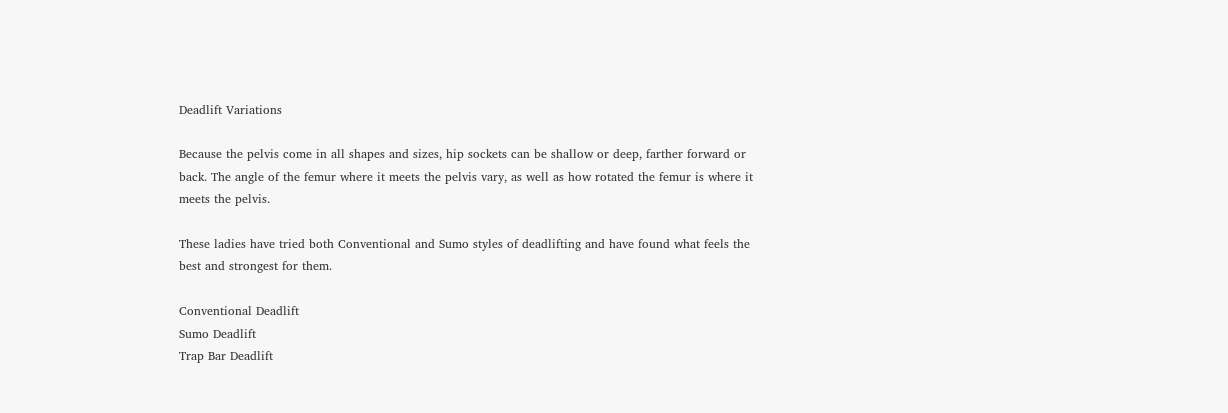Deadlift Variations

Because the pelvis come in all shapes and sizes, hip sockets can be shallow or deep, farther forward or back. The angle of the femur where it meets the pelvis vary, as well as how rotated the femur is where it meets the pelvis.

These ladies have tried both Conventional and Sumo styles of deadlifting and have found what feels the best and strongest for them.

Conventional Deadlift
Sumo Deadlift
Trap Bar Deadlift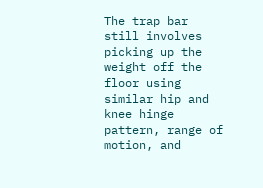The trap bar still involves picking up the weight off the floor using similar hip and knee hinge pattern, range of motion, and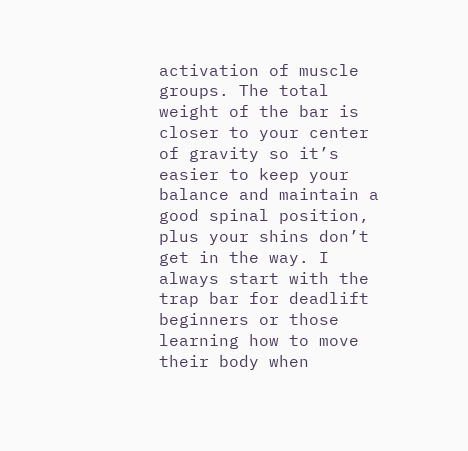activation of muscle groups. The total weight of the bar is closer to your center of gravity so it’s easier to keep your balance and maintain a good spinal position, plus your shins don’t get in the way. I always start with the trap bar for deadlift beginners or those learning how to move their body when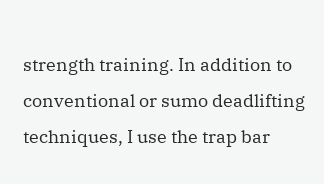strength training. In addition to conventional or sumo deadlifting techniques, I use the trap bar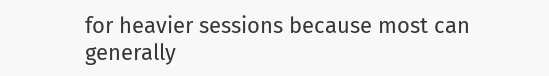for heavier sessions because most can generally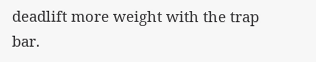deadlift more weight with the trap bar.